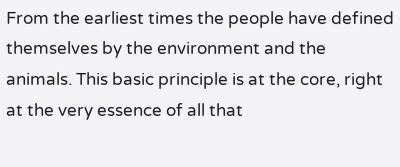From the earliest times the people have defined themselves by the environment and the animals. This basic principle is at the core, right at the very essence of all that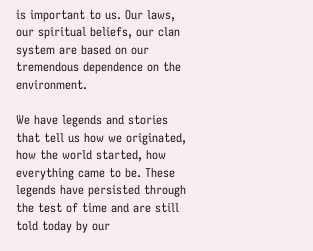is important to us. Our laws, our spiritual beliefs, our clan system are based on our tremendous dependence on the environment.

We have legends and stories that tell us how we originated, how the world started, how everything came to be. These legends have persisted through the test of time and are still told today by our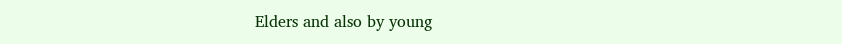Elders and also by young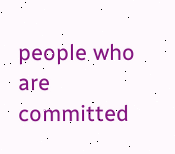people who are committed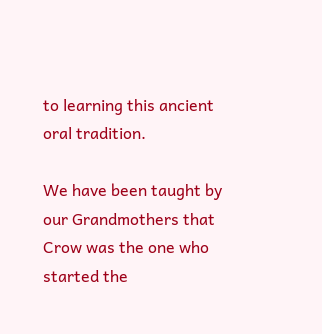to learning this ancient oral tradition.

We have been taught by our Grandmothers that Crow was the one who started the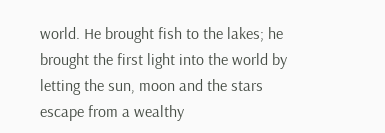world. He brought fish to the lakes; he brought the first light into the world by letting the sun, moon and the stars escape from a wealthy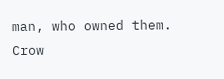man, who owned them. Crow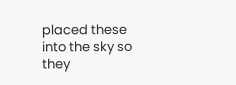placed these into the sky so they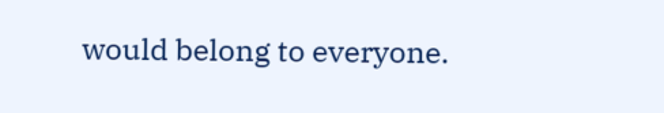would belong to everyone.